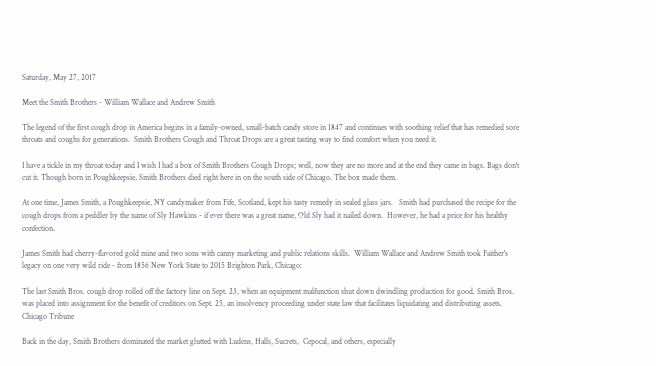Saturday, May 27, 2017

Meet the Smith Brothers - William Wallace and Andrew Smith

The legend of the first cough drop in America begins in a family-owned, small-batch candy store in 1847 and continues with soothing relief that has remedied sore throats and coughs for generations.  Smith Brothers Cough and Throat Drops are a great tasting way to find comfort when you need it.

I have a tickle in my throat today and I wish I had a box of Smith Brothers Cough Drops; well, now they are no more and at the end they came in bags. Bags don't cut it. Though born in Poughkeepsie, Smith Brothers died right here in on the south side of Chicago. The box made them.

At one time, James Smith, a Poughkeepsie, NY candymaker from Fife, Scotland, kept his tasty remedy in sealed glass jars.   Smith had purchased the recipe for the cough drops from a peddler by the name of Sly Hawkins - if ever there was a great name, Old Sly had it nailed down.  However, he had a price for his healthy confection.

James Smith had cherry-flavored gold mine and two sons with canny marketing and public relations skills.  William Wallace and Andrew Smith took Faither's legacy on one very wild ride - from 1856 New York State to 2015 Brighton Park, Chicago:

The last Smith Bros. cough drop rolled off the factory line on Sept. 23, when an equipment malfunction shut down dwindling production for good. Smith Bros. was placed into assignment for the benefit of creditors on Sept. 25, an insolvency proceeding under state law that facilitates liquidating and distributing assets. Chicago Tribune

Back in the day, Smith Brothers dominated the market glutted with Ludens, Halls, Sucrets,  Cepocal, and others, especially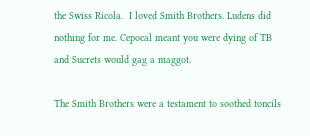the Swiss Ricola.  I loved Smith Brothers. Ludens did nothing for me. Cepocal meant you were dying of TB and Sucrets would gag a maggot.

The Smith Brothers were a testament to soothed toncils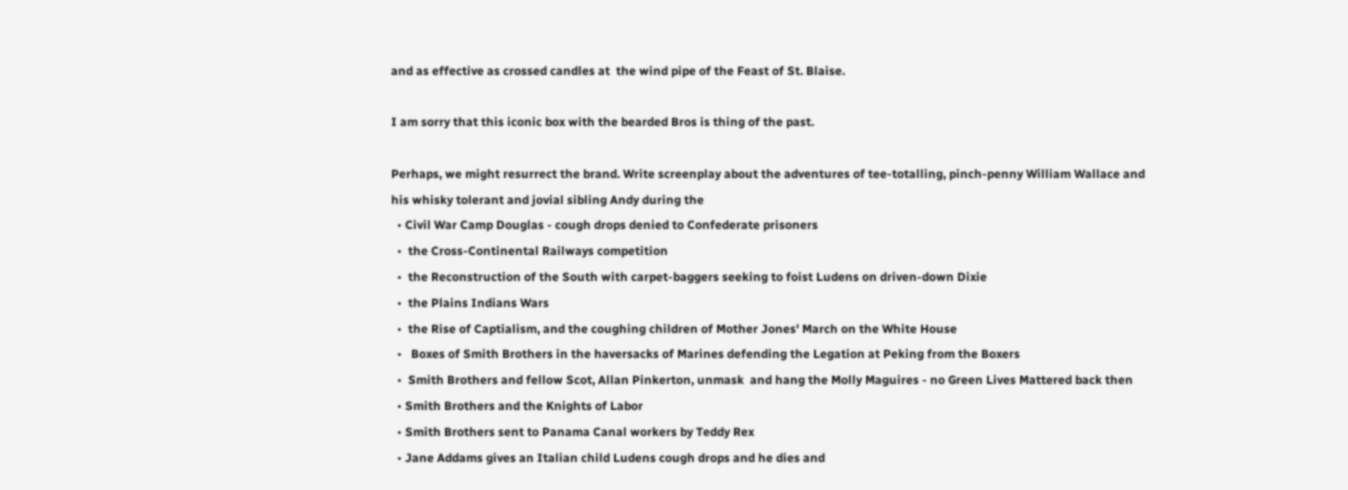and as effective as crossed candles at  the wind pipe of the Feast of St. Blaise.

I am sorry that this iconic box with the bearded Bros is thing of the past.

Perhaps, we might resurrect the brand. Write screenplay about the adventures of tee-totalling, pinch-penny William Wallace and his whisky tolerant and jovial sibling Andy during the
  • Civil War Camp Douglas - cough drops denied to Confederate prisoners
  •  the Cross-Continental Railways competition
  •  the Reconstruction of the South with carpet-baggers seeking to foist Ludens on driven-down Dixie
  •  the Plains Indians Wars
  •  the Rise of Captialism, and the coughing children of Mother Jones' March on the White House
  •   Boxes of Smith Brothers in the haversacks of Marines defending the Legation at Peking from the Boxers
  •  Smith Brothers and fellow Scot, Allan Pinkerton, unmask  and hang the Molly Maguires - no Green Lives Mattered back then
  • Smith Brothers and the Knights of Labor
  • Smith Brothers sent to Panama Canal workers by Teddy Rex
  • Jane Addams gives an Italian child Ludens cough drops and he dies and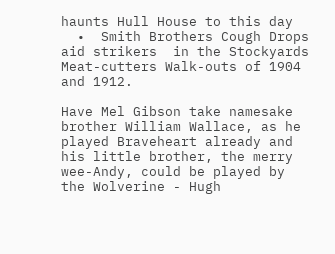haunts Hull House to this day
  •  Smith Brothers Cough Drops aid strikers  in the Stockyards Meat-cutters Walk-outs of 1904 and 1912.

Have Mel Gibson take namesake brother William Wallace, as he played Braveheart already and his little brother, the merry wee-Andy, could be played by the Wolverine - Hugh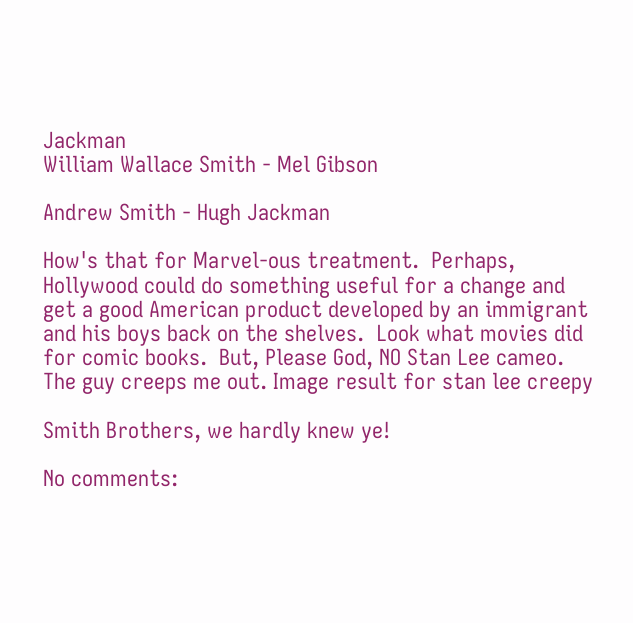Jackman
William Wallace Smith - Mel Gibson

Andrew Smith - Hugh Jackman

How's that for Marvel-ous treatment.  Perhaps, Hollywood could do something useful for a change and get a good American product developed by an immigrant and his boys back on the shelves.  Look what movies did for comic books.  But, Please God, NO Stan Lee cameo.  The guy creeps me out. Image result for stan lee creepy

Smith Brothers, we hardly knew ye!

No comments: